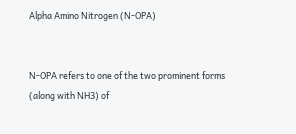Alpha Amino Nitrogen (N-OPA)


N-OPA refers to one of the two prominent forms (along with NH3) of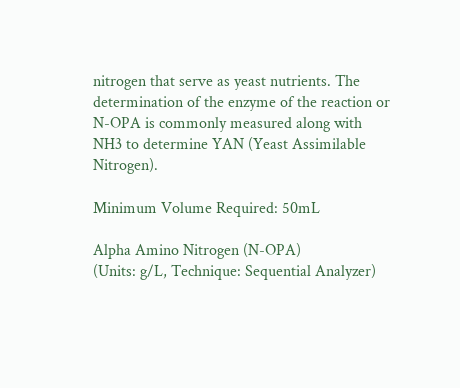nitrogen that serve as yeast nutrients. The determination of the enzyme of the reaction or N-OPA is commonly measured along with NH3 to determine YAN (Yeast Assimilable Nitrogen).

Minimum Volume Required: 50mL

Alpha Amino Nitrogen (N-OPA)
(Units: g/L, Technique: Sequential Analyzer)